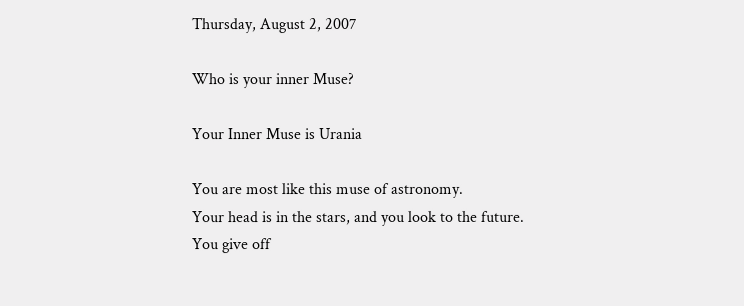Thursday, August 2, 2007

Who is your inner Muse?

Your Inner Muse is Urania

You are most like this muse of astronomy.
Your head is in the stars, and you look to the future.
You give off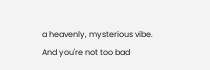a heavenly, mysterious vibe.
And you're not too bad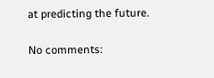at predicting the future.

No comments: